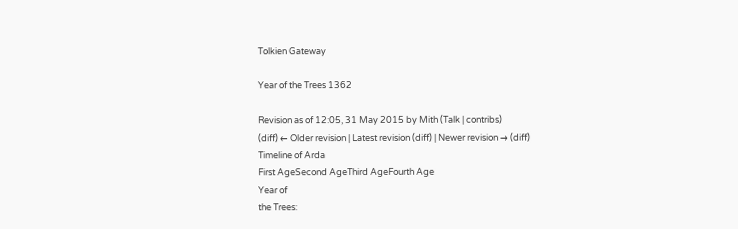Tolkien Gateway

Year of the Trees 1362

Revision as of 12:05, 31 May 2015 by Mith (Talk | contribs)
(diff) ← Older revision | Latest revision (diff) | Newer revision → (diff)
Timeline of Arda
First AgeSecond AgeThird AgeFourth Age
Year of
the Trees: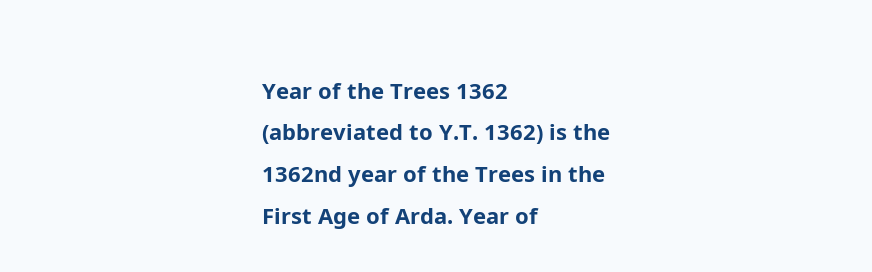Year of the Trees 1362 (abbreviated to Y.T. 1362) is the 1362nd year of the Trees in the First Age of Arda. Year of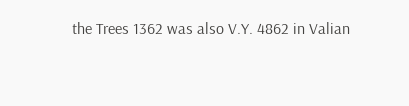the Trees 1362 was also V.Y. 4862 in Valian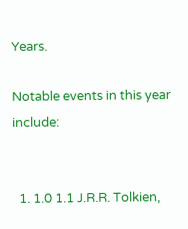Years.

Notable events in this year include:


  1. 1.0 1.1 J.R.R. Tolkien,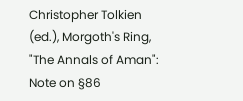Christopher Tolkien (ed.), Morgoth's Ring, "The Annals of Aman": Note on §86